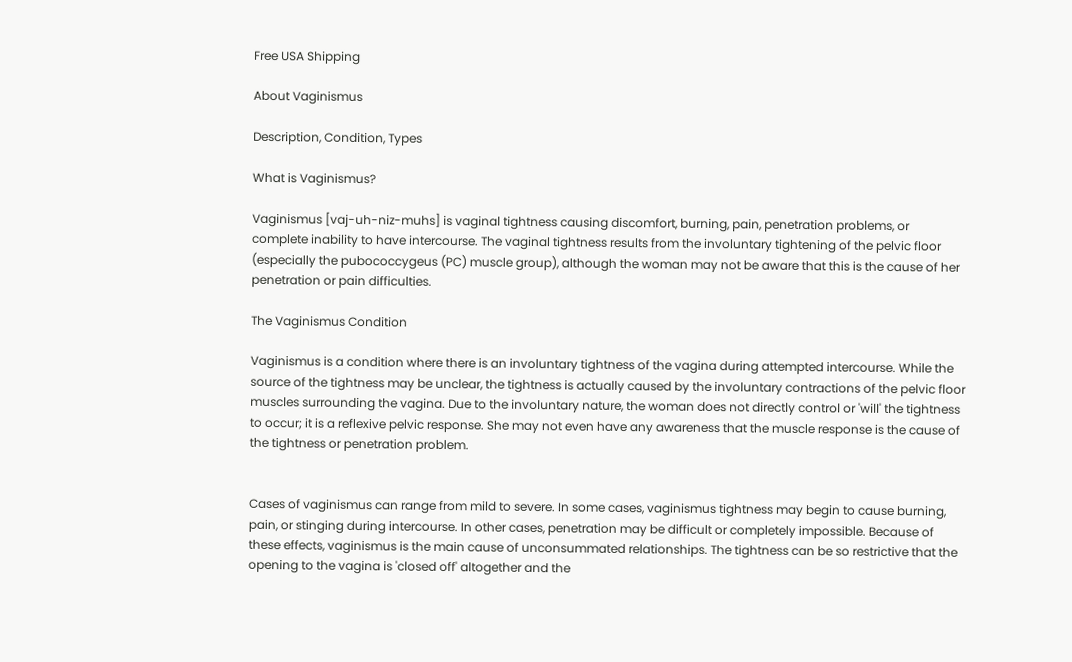Free USA Shipping

About Vaginismus

Description, Condition, Types

What is Vaginismus?

Vaginismus [vaj-uh-niz-muhs] is vaginal tightness causing discomfort, burning, pain, penetration problems, or complete inability to have intercourse. The vaginal tightness results from the involuntary tightening of the pelvic floor (especially the pubococcygeus (PC) muscle group), although the woman may not be aware that this is the cause of her penetration or pain difficulties.

The Vaginismus Condition

Vaginismus is a condition where there is an involuntary tightness of the vagina during attempted intercourse. While the source of the tightness may be unclear, the tightness is actually caused by the involuntary contractions of the pelvic floor muscles surrounding the vagina. Due to the involuntary nature, the woman does not directly control or 'will' the tightness to occur; it is a reflexive pelvic response. She may not even have any awareness that the muscle response is the cause of the tightness or penetration problem.


Cases of vaginismus can range from mild to severe. In some cases, vaginismus tightness may begin to cause burning, pain, or stinging during intercourse. In other cases, penetration may be difficult or completely impossible. Because of these effects, vaginismus is the main cause of unconsummated relationships. The tightness can be so restrictive that the opening to the vagina is 'closed off' altogether and the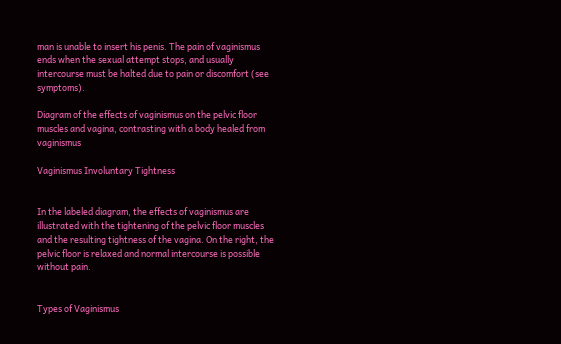man is unable to insert his penis. The pain of vaginismus ends when the sexual attempt stops, and usually intercourse must be halted due to pain or discomfort (see symptoms).

Diagram of the effects of vaginismus on the pelvic floor muscles and vagina, contrasting with a body healed from vaginismus

Vaginismus Involuntary Tightness


In the labeled diagram, the effects of vaginismus are illustrated with the tightening of the pelvic floor muscles and the resulting tightness of the vagina. On the right, the pelvic floor is relaxed and normal intercourse is possible without pain.


Types of Vaginismus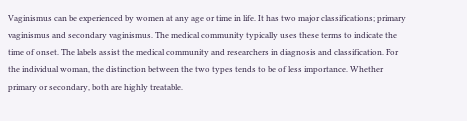Vaginismus can be experienced by women at any age or time in life. It has two major classifications; primary vaginismus and secondary vaginismus. The medical community typically uses these terms to indicate the time of onset. The labels assist the medical community and researchers in diagnosis and classification. For the individual woman, the distinction between the two types tends to be of less importance. Whether primary or secondary, both are highly treatable.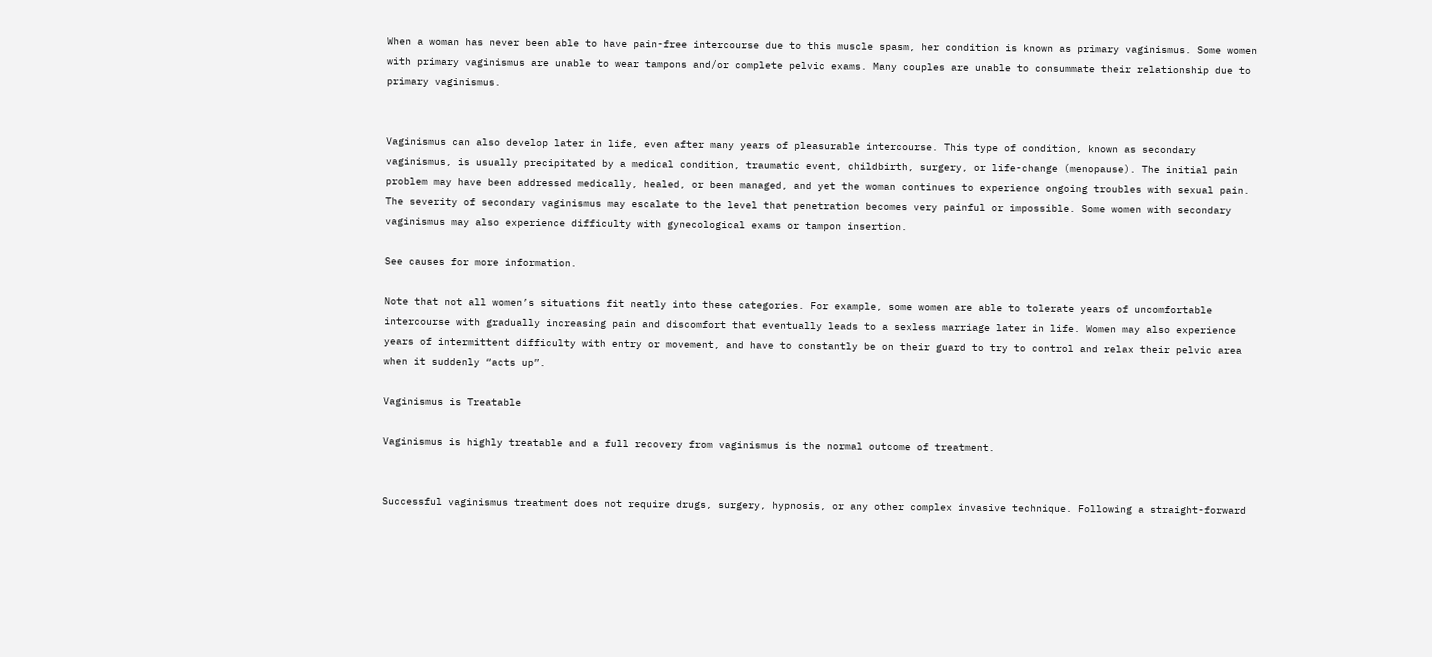When a woman has never been able to have pain-free intercourse due to this muscle spasm, her condition is known as primary vaginismus. Some women with primary vaginismus are unable to wear tampons and/or complete pelvic exams. Many couples are unable to consummate their relationship due to primary vaginismus.


Vaginismus can also develop later in life, even after many years of pleasurable intercourse. This type of condition, known as secondary vaginismus, is usually precipitated by a medical condition, traumatic event, childbirth, surgery, or life-change (menopause). The initial pain problem may have been addressed medically, healed, or been managed, and yet the woman continues to experience ongoing troubles with sexual pain. The severity of secondary vaginismus may escalate to the level that penetration becomes very painful or impossible. Some women with secondary vaginismus may also experience difficulty with gynecological exams or tampon insertion.

See causes for more information.

Note that not all women’s situations fit neatly into these categories. For example, some women are able to tolerate years of uncomfortable intercourse with gradually increasing pain and discomfort that eventually leads to a sexless marriage later in life. Women may also experience years of intermittent difficulty with entry or movement, and have to constantly be on their guard to try to control and relax their pelvic area when it suddenly “acts up”.

Vaginismus is Treatable

Vaginismus is highly treatable and a full recovery from vaginismus is the normal outcome of treatment.


Successful vaginismus treatment does not require drugs, surgery, hypnosis, or any other complex invasive technique. Following a straight-forward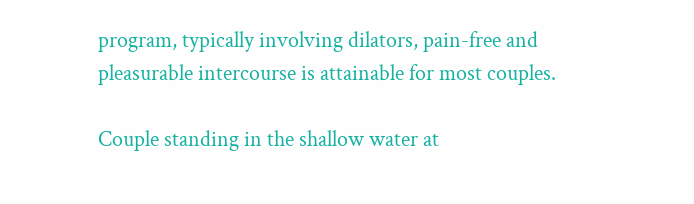program, typically involving dilators, pain-free and pleasurable intercourse is attainable for most couples.

Couple standing in the shallow water at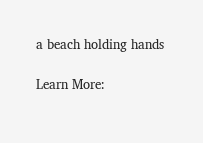a beach holding hands

Learn More: